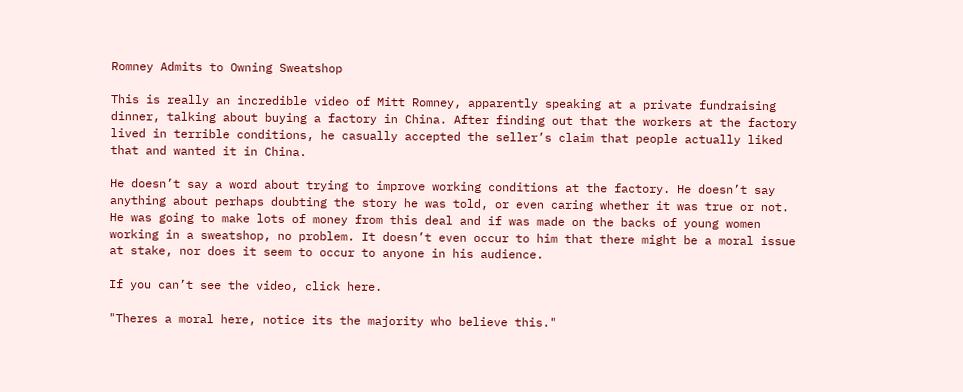Romney Admits to Owning Sweatshop

This is really an incredible video of Mitt Romney, apparently speaking at a private fundraising dinner, talking about buying a factory in China. After finding out that the workers at the factory lived in terrible conditions, he casually accepted the seller’s claim that people actually liked that and wanted it in China.

He doesn’t say a word about trying to improve working conditions at the factory. He doesn’t say anything about perhaps doubting the story he was told, or even caring whether it was true or not. He was going to make lots of money from this deal and if was made on the backs of young women working in a sweatshop, no problem. It doesn’t even occur to him that there might be a moral issue at stake, nor does it seem to occur to anyone in his audience.

If you can’t see the video, click here.

"Theres a moral here, notice its the majority who believe this."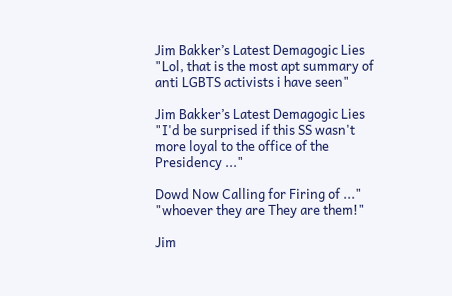Jim Bakker’s Latest Demagogic Lies
"Lol, that is the most apt summary of anti LGBTS activists i have seen"

Jim Bakker’s Latest Demagogic Lies
"I'd be surprised if this SS wasn't more loyal to the office of the Presidency ..."

Dowd Now Calling for Firing of ..."
"whoever they are They are them!"

Jim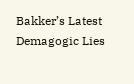Bakker’s Latest Demagogic Lies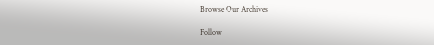Browse Our Archives

Follow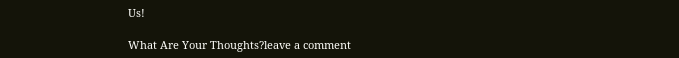Us!

What Are Your Thoughts?leave a comment